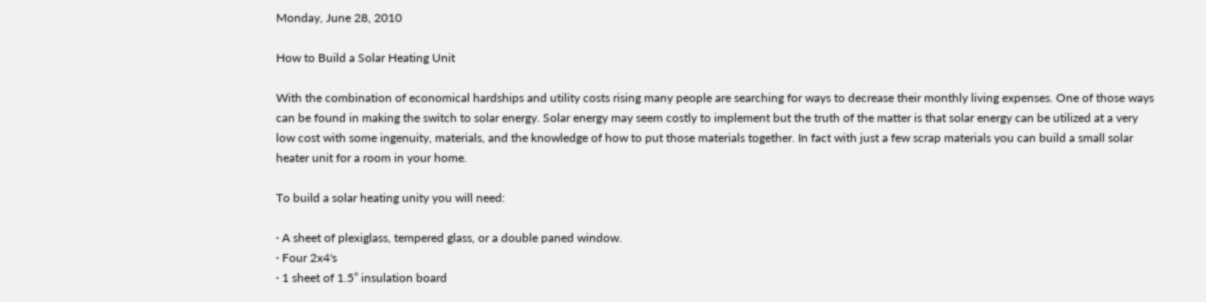Monday, June 28, 2010

How to Build a Solar Heating Unit

With the combination of economical hardships and utility costs rising many people are searching for ways to decrease their monthly living expenses. One of those ways can be found in making the switch to solar energy. Solar energy may seem costly to implement but the truth of the matter is that solar energy can be utilized at a very low cost with some ingenuity, materials, and the knowledge of how to put those materials together. In fact with just a few scrap materials you can build a small solar heater unit for a room in your home.

To build a solar heating unity you will need:

· A sheet of plexiglass, tempered glass, or a double paned window.
· Four 2x4's
· 1 sheet of 1.5” insulation board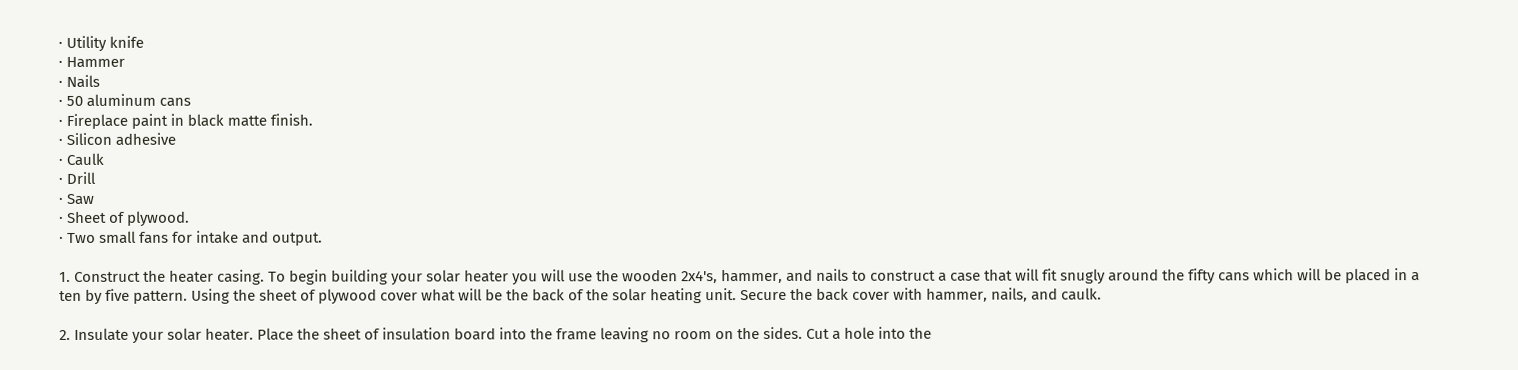· Utility knife
· Hammer
· Nails
· 50 aluminum cans
· Fireplace paint in black matte finish.
· Silicon adhesive
· Caulk
· Drill
· Saw
· Sheet of plywood.
· Two small fans for intake and output.

1. Construct the heater casing. To begin building your solar heater you will use the wooden 2x4's, hammer, and nails to construct a case that will fit snugly around the fifty cans which will be placed in a ten by five pattern. Using the sheet of plywood cover what will be the back of the solar heating unit. Secure the back cover with hammer, nails, and caulk.

2. Insulate your solar heater. Place the sheet of insulation board into the frame leaving no room on the sides. Cut a hole into the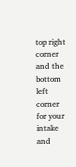top right corner and the bottom left corner for your intake and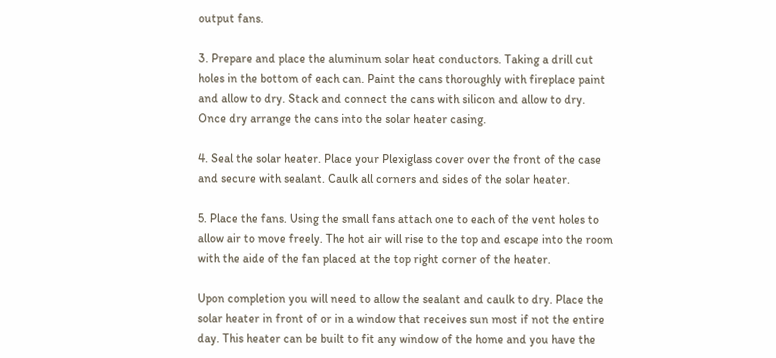output fans.

3. Prepare and place the aluminum solar heat conductors. Taking a drill cut holes in the bottom of each can. Paint the cans thoroughly with fireplace paint and allow to dry. Stack and connect the cans with silicon and allow to dry. Once dry arrange the cans into the solar heater casing.

4. Seal the solar heater. Place your Plexiglass cover over the front of the case and secure with sealant. Caulk all corners and sides of the solar heater.

5. Place the fans. Using the small fans attach one to each of the vent holes to allow air to move freely. The hot air will rise to the top and escape into the room with the aide of the fan placed at the top right corner of the heater.

Upon completion you will need to allow the sealant and caulk to dry. Place the solar heater in front of or in a window that receives sun most if not the entire day. This heater can be built to fit any window of the home and you have the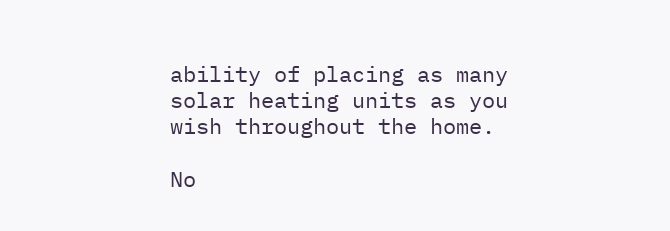ability of placing as many solar heating units as you wish throughout the home.

No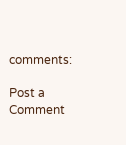comments:

Post a Comment